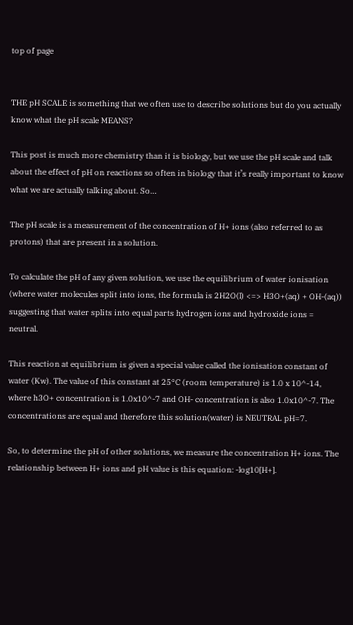top of page


THE pH SCALE is something that we often use to describe solutions but do you actually know what the pH scale MEANS?

This post is much more chemistry than it is biology, but we use the pH scale and talk about the effect of pH on reactions so often in biology that it’s really important to know what we are actually talking about. So…

The pH scale is a measurement of the concentration of H+ ions (also referred to as protons) that are present in a solution.

To calculate the pH of any given solution, we use the equilibrium of water ionisation (where water molecules split into ions, the formula is 2H2O(l) <=> H3O+(aq) + OH-(aq)) suggesting that water splits into equal parts hydrogen ions and hydroxide ions = neutral.

This reaction at equilibrium is given a special value called the ionisation constant of water (Kw). The value of this constant at 25°C (room temperature) is 1.0 x 10^-14, where h3O+ concentration is 1.0x10^-7 and OH- concentration is also 1.0x10^-7. The concentrations are equal and therefore this solution(water) is NEUTRAL pH=7.

So, to determine the pH of other solutions, we measure the concentration H+ ions. The relationship between H+ ions and pH value is this equation: -log10[H+].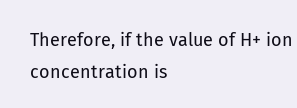Therefore, if the value of H+ ion concentration is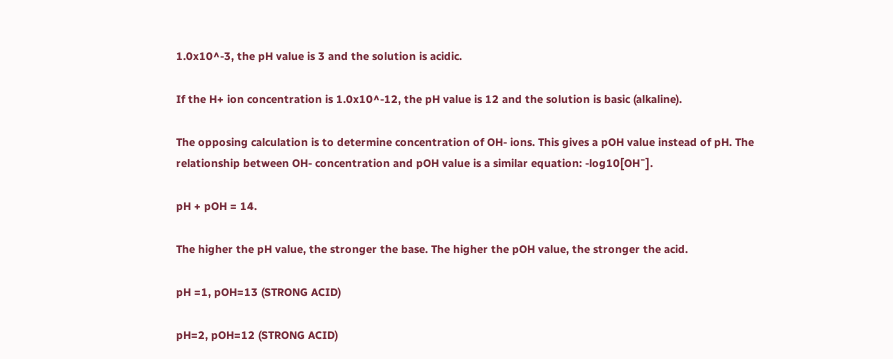1.0x10^-3, the pH value is 3 and the solution is acidic.

If the H+ ion concentration is 1.0x10^-12, the pH value is 12 and the solution is basic (alkaline).

The opposing calculation is to determine concentration of OH- ions. This gives a pOH value instead of pH. The relationship between OH- concentration and pOH value is a similar equation: -log10[OH¯].

pH + pOH = 14.

The higher the pH value, the stronger the base. The higher the pOH value, the stronger the acid.

pH =1, pOH=13 (STRONG ACID)

pH=2, pOH=12 (STRONG ACID)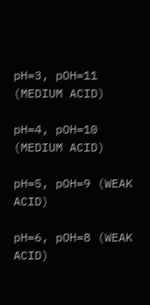pH=3, pOH=11 (MEDIUM ACID)

pH=4, pOH=10 (MEDIUM ACID)

pH=5, pOH=9 (WEAK ACID)

pH=6, pOH=8 (WEAK ACID)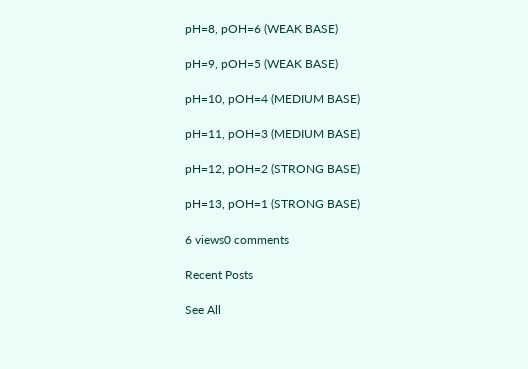pH=8, pOH=6 (WEAK BASE)

pH=9, pOH=5 (WEAK BASE)

pH=10, pOH=4 (MEDIUM BASE)

pH=11, pOH=3 (MEDIUM BASE)

pH=12, pOH=2 (STRONG BASE)

pH=13, pOH=1 (STRONG BASE)

6 views0 comments

Recent Posts

See All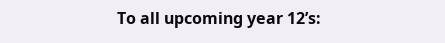To all upcoming year 12’s: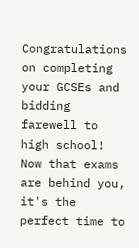Congratulations on completing your GCSEs and bidding farewell to high school! Now that exams are behind you, it's the perfect time to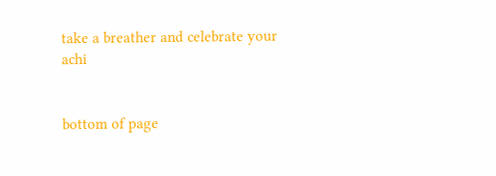take a breather and celebrate your achi


bottom of page